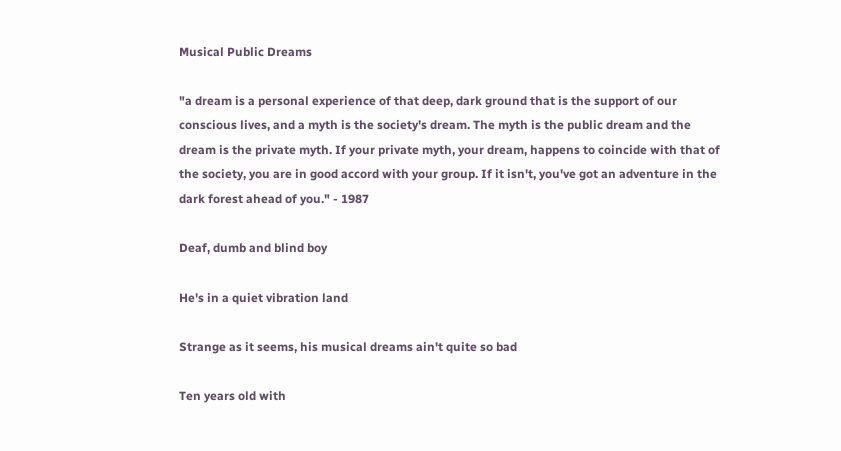Musical Public Dreams

"a dream is a personal experience of that deep, dark ground that is the support of our conscious lives, and a myth is the society's dream. The myth is the public dream and the dream is the private myth. If your private myth, your dream, happens to coincide with that of the society, you are in good accord with your group. If it isn't, you've got an adventure in the dark forest ahead of you." - 1987

Deaf, dumb and blind boy

He's in a quiet vibration land

Strange as it seems, his musical dreams ain't quite so bad

Ten years old with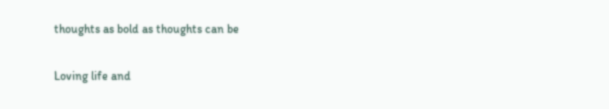thoughts as bold as thoughts can be

Loving life and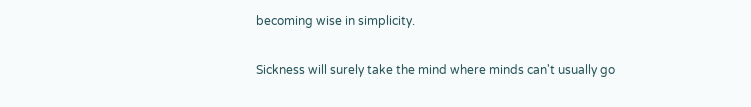becoming wise in simplicity.

Sickness will surely take the mind where minds can't usually go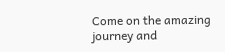Come on the amazing journey and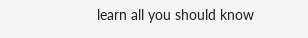learn all you should know